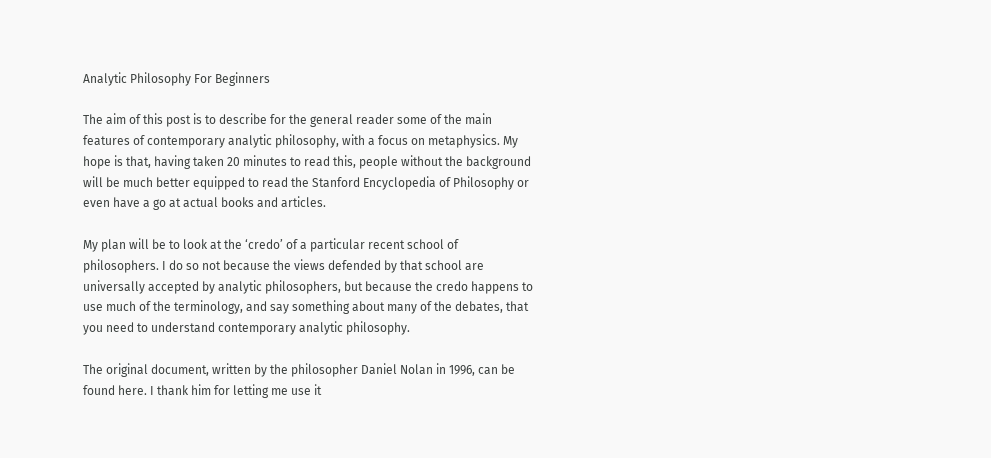Analytic Philosophy For Beginners

The aim of this post is to describe for the general reader some of the main features of contemporary analytic philosophy, with a focus on metaphysics. My hope is that, having taken 20 minutes to read this, people without the background will be much better equipped to read the Stanford Encyclopedia of Philosophy or even have a go at actual books and articles.

My plan will be to look at the ‘credo’ of a particular recent school of philosophers. I do so not because the views defended by that school are universally accepted by analytic philosophers, but because the credo happens to use much of the terminology, and say something about many of the debates, that you need to understand contemporary analytic philosophy.

The original document, written by the philosopher Daniel Nolan in 1996, can be found here. I thank him for letting me use it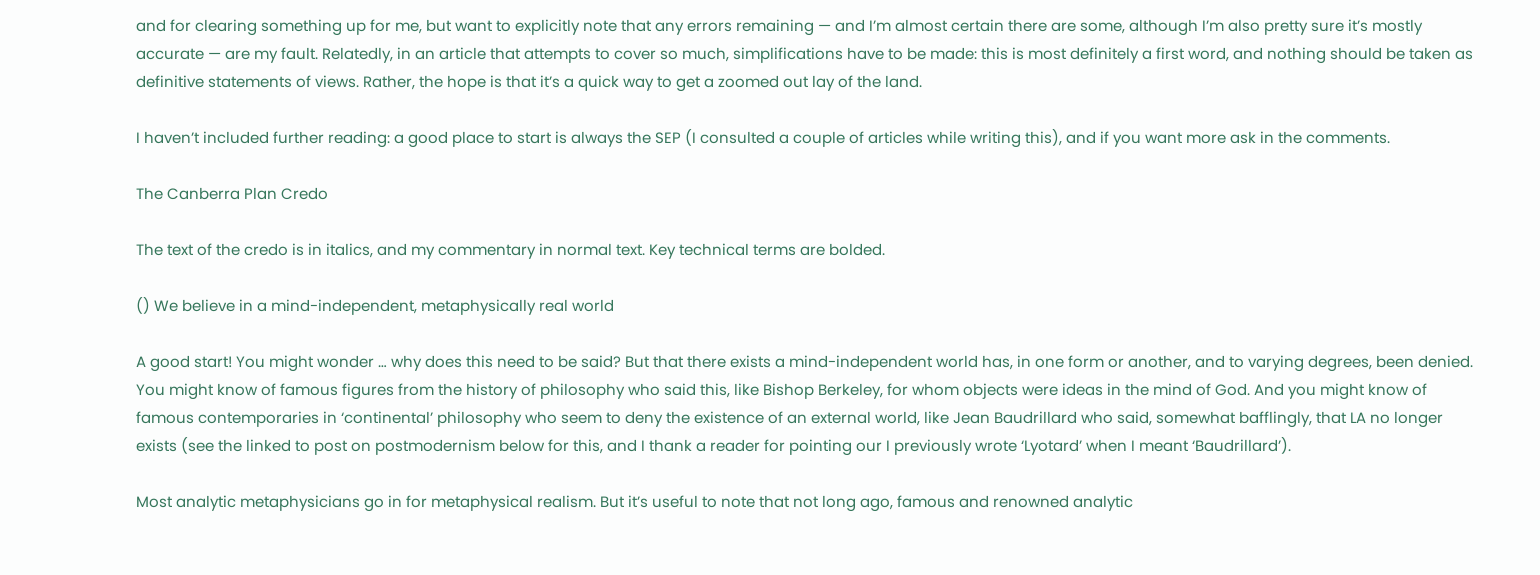and for clearing something up for me, but want to explicitly note that any errors remaining — and I’m almost certain there are some, although I’m also pretty sure it’s mostly accurate — are my fault. Relatedly, in an article that attempts to cover so much, simplifications have to be made: this is most definitely a first word, and nothing should be taken as definitive statements of views. Rather, the hope is that it’s a quick way to get a zoomed out lay of the land.

I haven’t included further reading: a good place to start is always the SEP (I consulted a couple of articles while writing this), and if you want more ask in the comments.

The Canberra Plan Credo

The text of the credo is in italics, and my commentary in normal text. Key technical terms are bolded.

() We believe in a mind-independent, metaphysically real world

A good start! You might wonder … why does this need to be said? But that there exists a mind-independent world has, in one form or another, and to varying degrees, been denied. You might know of famous figures from the history of philosophy who said this, like Bishop Berkeley, for whom objects were ideas in the mind of God. And you might know of famous contemporaries in ‘continental’ philosophy who seem to deny the existence of an external world, like Jean Baudrillard who said, somewhat bafflingly, that LA no longer exists (see the linked to post on postmodernism below for this, and I thank a reader for pointing our I previously wrote ‘Lyotard’ when I meant ‘Baudrillard’).

Most analytic metaphysicians go in for metaphysical realism. But it’s useful to note that not long ago, famous and renowned analytic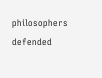philosophers defended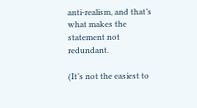anti-realism, and that’s what makes the statement not redundant.

(It’s not the easiest to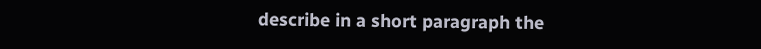describe in a short paragraph the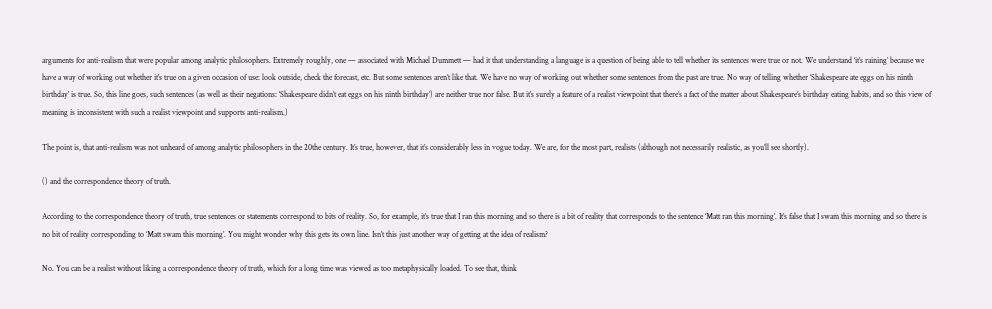arguments for anti-realism that were popular among analytic philosophers. Extremely roughly, one — associated with Michael Dummett — had it that understanding a language is a question of being able to tell whether its sentences were true or not. We understand ‘it’s raining’ because we have a way of working out whether it’s true on a given occasion of use: look outside, check the forecast, etc. But some sentences aren’t like that. We have no way of working out whether some sentences from the past are true. No way of telling whether ‘Shakespeare ate eggs on his ninth birthday’ is true. So, this line goes, such sentences (as well as their negations: ‘Shakespeare didn’t eat eggs on his ninth birthday’) are neither true nor false. But it’s surely a feature of a realist viewpoint that there’s a fact of the matter about Shakespeare’s birthday eating habits, and so this view of meaning is inconsistent with such a realist viewpoint and supports anti-realism.)

The point is, that anti-realism was not unheard of among analytic philosophers in the 20the century. It’s true, however, that it’s considerably less in vogue today. We are, for the most part, realists (although not necessarily realistic, as you’ll see shortly).

() and the correspondence theory of truth.

According to the correspondence theory of truth, true sentences or statements correspond to bits of reality. So, for example, it’s true that I ran this morning and so there is a bit of reality that corresponds to the sentence ‘Matt ran this morning’. It’s false that I swam this morning and so there is no bit of reality corresponding to ‘Matt swam this morning’. You might wonder why this gets its own line. Isn’t this just another way of getting at the idea of realism?

No. You can be a realist without liking a correspondence theory of truth, which for a long time was viewed as too metaphysically loaded. To see that, think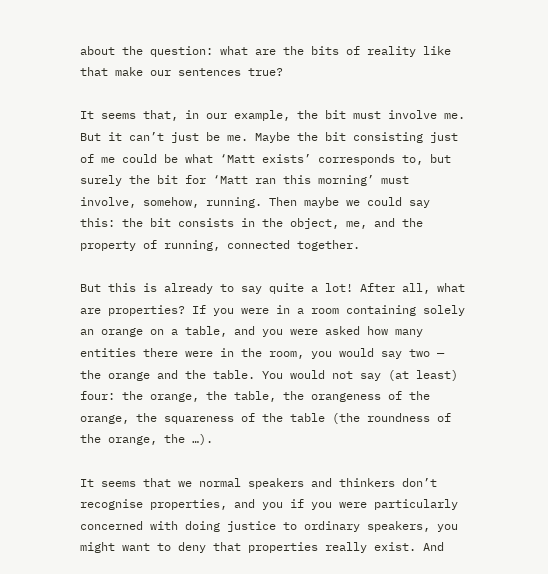about the question: what are the bits of reality like that make our sentences true?

It seems that, in our example, the bit must involve me. But it can’t just be me. Maybe the bit consisting just of me could be what ‘Matt exists’ corresponds to, but surely the bit for ‘Matt ran this morning’ must involve, somehow, running. Then maybe we could say this: the bit consists in the object, me, and the property of running, connected together.

But this is already to say quite a lot! After all, what are properties? If you were in a room containing solely an orange on a table, and you were asked how many entities there were in the room, you would say two — the orange and the table. You would not say (at least) four: the orange, the table, the orangeness of the orange, the squareness of the table (the roundness of the orange, the …).

It seems that we normal speakers and thinkers don’t recognise properties, and you if you were particularly concerned with doing justice to ordinary speakers, you might want to deny that properties really exist. And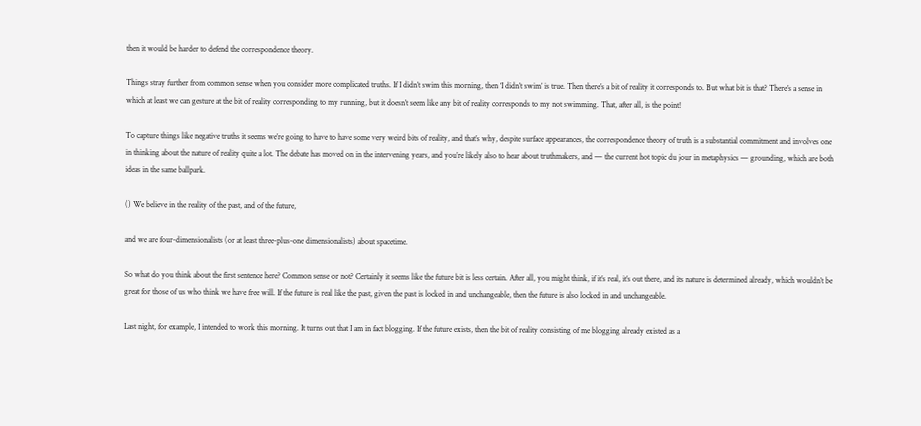then it would be harder to defend the correspondence theory.

Things stray further from common sense when you consider more complicated truths. If I didn’t swim this morning, then ‘I didn’t swim’ is true. Then there’s a bit of reality it corresponds to. But what bit is that? There’s a sense in which at least we can gesture at the bit of reality corresponding to my running, but it doesn’t seem like any bit of reality corresponds to my not swimming. That, after all, is the point!

To capture things like negative truths it seems we’re going to have to have some very weird bits of reality, and that’s why, despite surface appearances, the correspondence theory of truth is a substantial commitment and involves one in thinking about the nature of reality quite a lot. The debate has moved on in the intervening years, and you’re likely also to hear about truthmakers, and — the current hot topic du jour in metaphysics — grounding, which are both ideas in the same ballpark.

() We believe in the reality of the past, and of the future,

and we are four-dimensionalists (or at least three-plus-one dimensionalists) about spacetime.

So what do you think about the first sentence here? Common sense or not? Certainly it seems like the future bit is less certain. After all, you might think, if it’s real, it’s out there, and its nature is determined already, which wouldn’t be great for those of us who think we have free will. If the future is real like the past, given the past is locked in and unchangeable, then the future is also locked in and unchangeable.

Last night, for example, I intended to work this morning. It turns out that I am in fact blogging. If the future exists, then the bit of reality consisting of me blogging already existed as a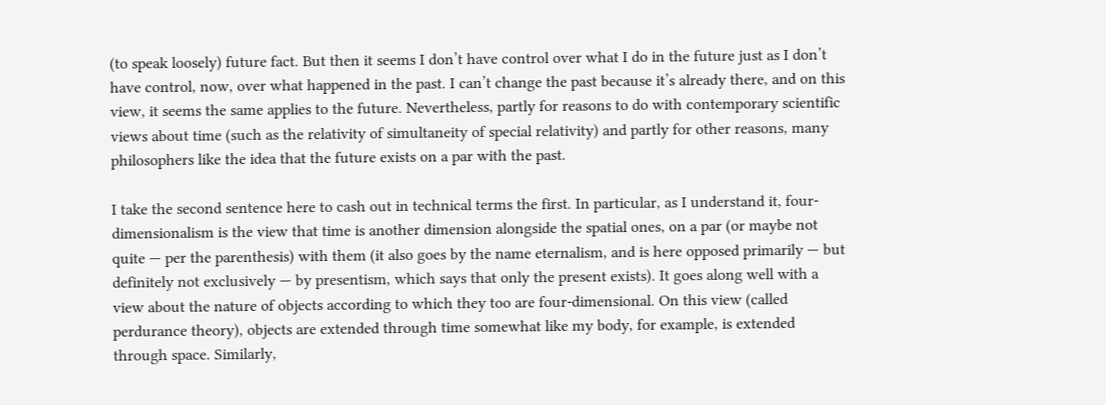(to speak loosely) future fact. But then it seems I don’t have control over what I do in the future just as I don’t have control, now, over what happened in the past. I can’t change the past because it’s already there, and on this view, it seems the same applies to the future. Nevertheless, partly for reasons to do with contemporary scientific views about time (such as the relativity of simultaneity of special relativity) and partly for other reasons, many philosophers like the idea that the future exists on a par with the past.

I take the second sentence here to cash out in technical terms the first. In particular, as I understand it, four-dimensionalism is the view that time is another dimension alongside the spatial ones, on a par (or maybe not quite — per the parenthesis) with them (it also goes by the name eternalism, and is here opposed primarily — but definitely not exclusively — by presentism, which says that only the present exists). It goes along well with a view about the nature of objects according to which they too are four-dimensional. On this view (called perdurance theory), objects are extended through time somewhat like my body, for example, is extended through space. Similarly,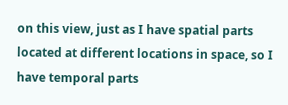on this view, just as I have spatial parts located at different locations in space, so I have temporal parts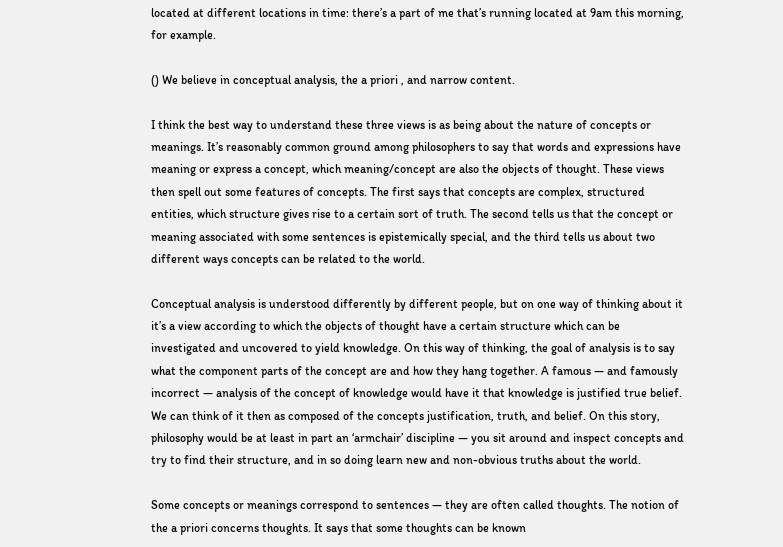located at different locations in time: there’s a part of me that’s running located at 9am this morning, for example.

() We believe in conceptual analysis, the a priori , and narrow content.

I think the best way to understand these three views is as being about the nature of concepts or meanings. It’s reasonably common ground among philosophers to say that words and expressions have meaning or express a concept, which meaning/concept are also the objects of thought. These views then spell out some features of concepts. The first says that concepts are complex, structured entities, which structure gives rise to a certain sort of truth. The second tells us that the concept or meaning associated with some sentences is epistemically special, and the third tells us about two different ways concepts can be related to the world.

Conceptual analysis is understood differently by different people, but on one way of thinking about it it’s a view according to which the objects of thought have a certain structure which can be investigated and uncovered to yield knowledge. On this way of thinking, the goal of analysis is to say what the component parts of the concept are and how they hang together. A famous — and famously incorrect — analysis of the concept of knowledge would have it that knowledge is justified true belief. We can think of it then as composed of the concepts justification, truth, and belief. On this story, philosophy would be at least in part an ‘armchair’ discipline — you sit around and inspect concepts and try to find their structure, and in so doing learn new and non-obvious truths about the world.

Some concepts or meanings correspond to sentences — they are often called thoughts. The notion of the a priori concerns thoughts. It says that some thoughts can be known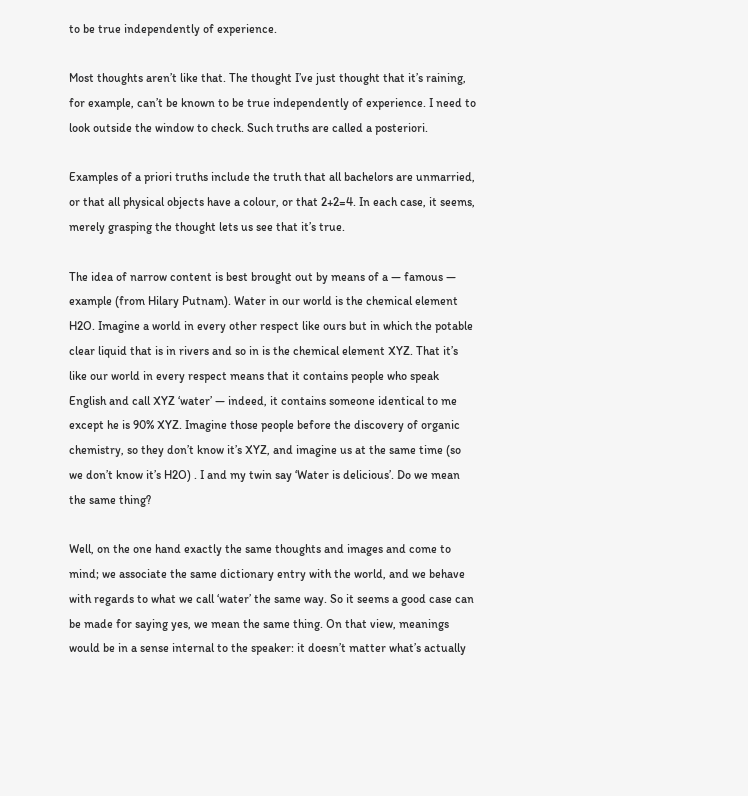to be true independently of experience.

Most thoughts aren’t like that. The thought I’ve just thought that it’s raining, for example, can’t be known to be true independently of experience. I need to look outside the window to check. Such truths are called a posteriori.

Examples of a priori truths include the truth that all bachelors are unmarried, or that all physical objects have a colour, or that 2+2=4. In each case, it seems, merely grasping the thought lets us see that it’s true.

The idea of narrow content is best brought out by means of a — famous — example (from Hilary Putnam). Water in our world is the chemical element H2O. Imagine a world in every other respect like ours but in which the potable clear liquid that is in rivers and so in is the chemical element XYZ. That it’s like our world in every respect means that it contains people who speak English and call XYZ ‘water’ — indeed, it contains someone identical to me except he is 90% XYZ. Imagine those people before the discovery of organic chemistry, so they don’t know it’s XYZ, and imagine us at the same time (so we don’t know it’s H2O) . I and my twin say ‘Water is delicious’. Do we mean the same thing?

Well, on the one hand exactly the same thoughts and images and come to mind; we associate the same dictionary entry with the world, and we behave with regards to what we call ‘water’ the same way. So it seems a good case can be made for saying yes, we mean the same thing. On that view, meanings would be in a sense internal to the speaker: it doesn’t matter what’s actually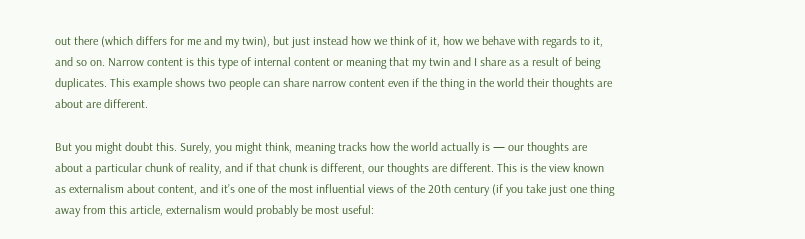out there (which differs for me and my twin), but just instead how we think of it, how we behave with regards to it, and so on. Narrow content is this type of internal content or meaning that my twin and I share as a result of being duplicates. This example shows two people can share narrow content even if the thing in the world their thoughts are about are different.

But you might doubt this. Surely, you might think, meaning tracks how the world actually is — our thoughts are about a particular chunk of reality, and if that chunk is different, our thoughts are different. This is the view known as externalism about content, and it’s one of the most influential views of the 20th century (if you take just one thing away from this article, externalism would probably be most useful: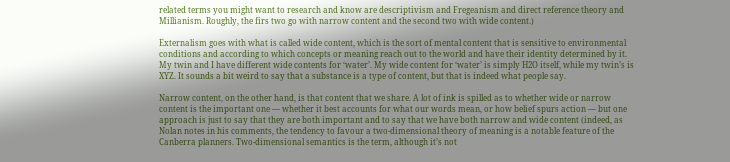related terms you might want to research and know are descriptivism and Fregeanism and direct reference theory and Millianism. Roughly, the firs two go with narrow content and the second two with wide content.)

Externalism goes with what is called wide content, which is the sort of mental content that is sensitive to environmental conditions and according to which concepts or meaning reach out to the world and have their identity determined by it. My twin and I have different wide contents for ‘water’. My wide content for ‘water’ is simply H2O itself, while my twin’s is XYZ. It sounds a bit weird to say that a substance is a type of content, but that is indeed what people say.

Narrow content, on the other hand, is that content that we share. A lot of ink is spilled as to whether wide or narrow content is the important one — whether it best accounts for what our words mean, or how belief spurs action — but one approach is just to say that they are both important and to say that we have both narrow and wide content (indeed, as Nolan notes in his comments, the tendency to favour a two-dimensional theory of meaning is a notable feature of the Canberra planners. Two-dimensional semantics is the term, although it’s not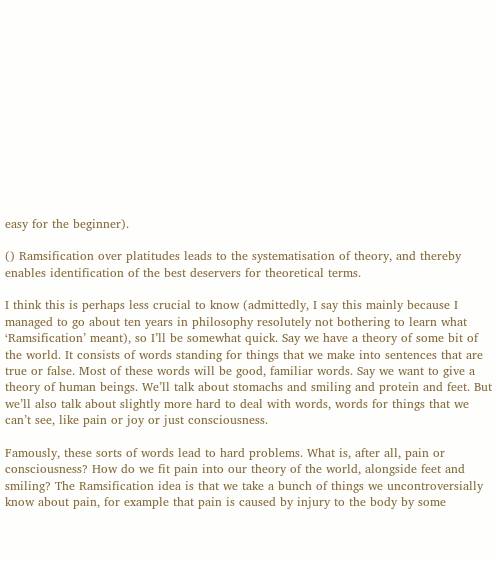easy for the beginner).

() Ramsification over platitudes leads to the systematisation of theory, and thereby enables identification of the best deservers for theoretical terms.

I think this is perhaps less crucial to know (admittedly, I say this mainly because I managed to go about ten years in philosophy resolutely not bothering to learn what ‘Ramsification’ meant), so I’ll be somewhat quick. Say we have a theory of some bit of the world. It consists of words standing for things that we make into sentences that are true or false. Most of these words will be good, familiar words. Say we want to give a theory of human beings. We’ll talk about stomachs and smiling and protein and feet. But we’ll also talk about slightly more hard to deal with words, words for things that we can’t see, like pain or joy or just consciousness.

Famously, these sorts of words lead to hard problems. What is, after all, pain or consciousness? How do we fit pain into our theory of the world, alongside feet and smiling? The Ramsification idea is that we take a bunch of things we uncontroversially know about pain, for example that pain is caused by injury to the body by some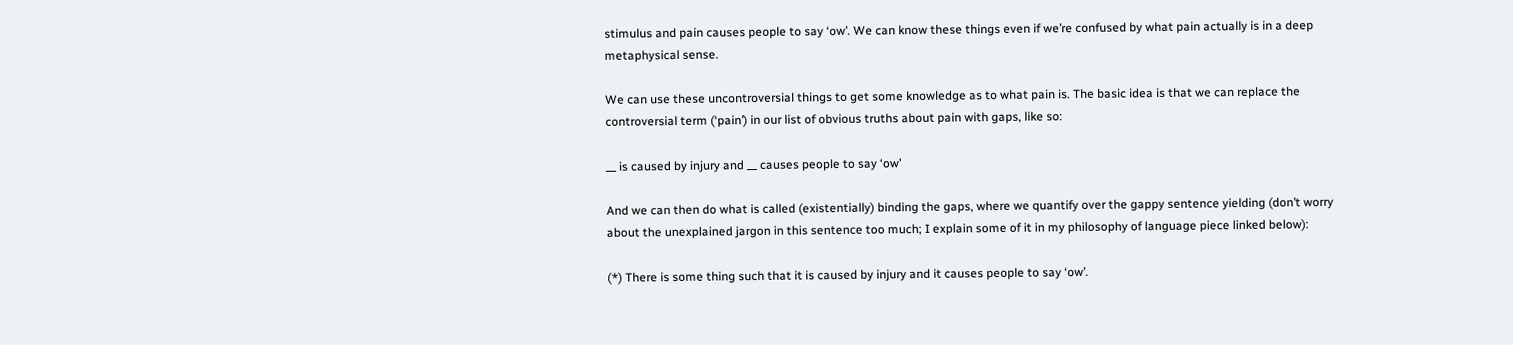stimulus and pain causes people to say ‘ow’. We can know these things even if we’re confused by what pain actually is in a deep metaphysical sense.

We can use these uncontroversial things to get some knowledge as to what pain is. The basic idea is that we can replace the controversial term (‘pain’) in our list of obvious truths about pain with gaps, like so:

__ is caused by injury and __ causes people to say ‘ow’

And we can then do what is called (existentially) binding the gaps, where we quantify over the gappy sentence yielding (don’t worry about the unexplained jargon in this sentence too much; I explain some of it in my philosophy of language piece linked below):

(*) There is some thing such that it is caused by injury and it causes people to say ‘ow’.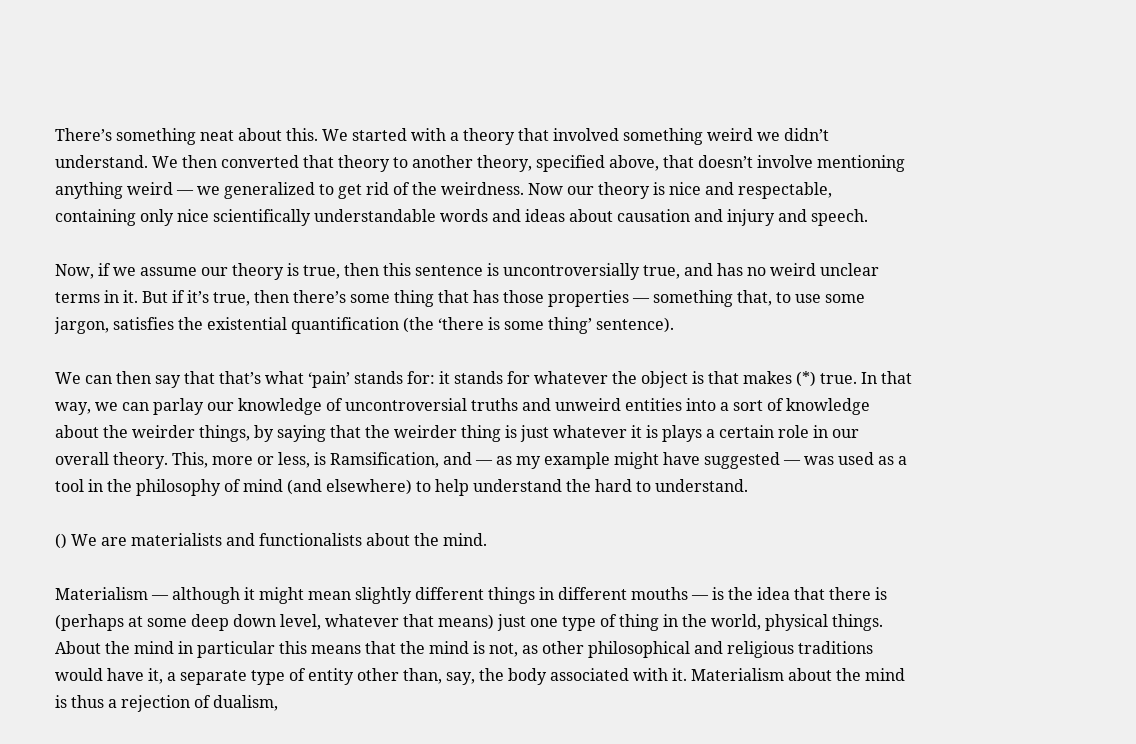There’s something neat about this. We started with a theory that involved something weird we didn’t understand. We then converted that theory to another theory, specified above, that doesn’t involve mentioning anything weird — we generalized to get rid of the weirdness. Now our theory is nice and respectable, containing only nice scientifically understandable words and ideas about causation and injury and speech.

Now, if we assume our theory is true, then this sentence is uncontroversially true, and has no weird unclear terms in it. But if it’s true, then there’s some thing that has those properties — something that, to use some jargon, satisfies the existential quantification (the ‘there is some thing’ sentence).

We can then say that that’s what ‘pain’ stands for: it stands for whatever the object is that makes (*) true. In that way, we can parlay our knowledge of uncontroversial truths and unweird entities into a sort of knowledge about the weirder things, by saying that the weirder thing is just whatever it is plays a certain role in our overall theory. This, more or less, is Ramsification, and — as my example might have suggested — was used as a tool in the philosophy of mind (and elsewhere) to help understand the hard to understand.

() We are materialists and functionalists about the mind.

Materialism — although it might mean slightly different things in different mouths — is the idea that there is (perhaps at some deep down level, whatever that means) just one type of thing in the world, physical things. About the mind in particular this means that the mind is not, as other philosophical and religious traditions would have it, a separate type of entity other than, say, the body associated with it. Materialism about the mind is thus a rejection of dualism,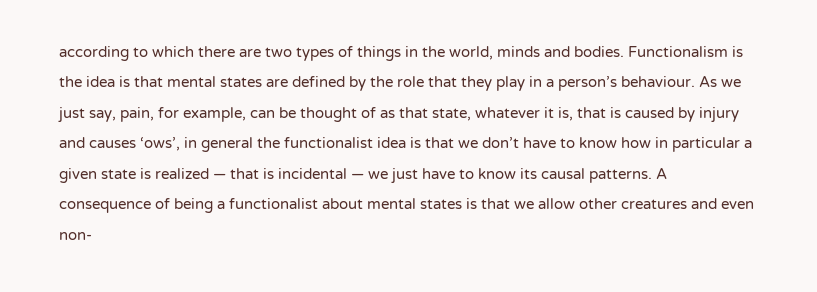according to which there are two types of things in the world, minds and bodies. Functionalism is the idea is that mental states are defined by the role that they play in a person’s behaviour. As we just say, pain, for example, can be thought of as that state, whatever it is, that is caused by injury and causes ‘ows’, in general the functionalist idea is that we don’t have to know how in particular a given state is realized — that is incidental — we just have to know its causal patterns. A consequence of being a functionalist about mental states is that we allow other creatures and even non-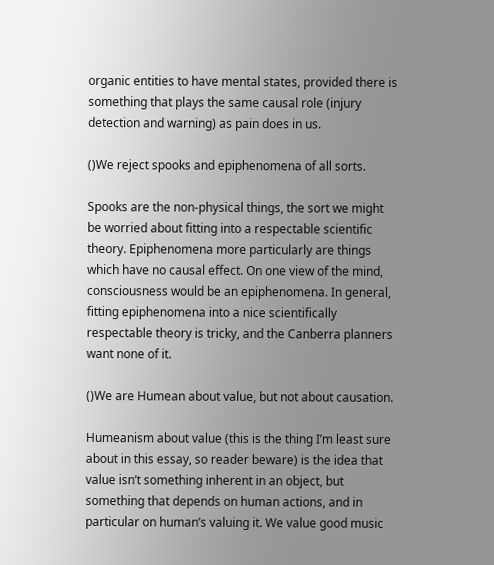organic entities to have mental states, provided there is something that plays the same causal role (injury detection and warning) as pain does in us.

()We reject spooks and epiphenomena of all sorts.

Spooks are the non-physical things, the sort we might be worried about fitting into a respectable scientific theory. Epiphenomena more particularly are things which have no causal effect. On one view of the mind, consciousness would be an epiphenomena. In general, fitting epiphenomena into a nice scientifically respectable theory is tricky, and the Canberra planners want none of it.

()We are Humean about value, but not about causation.

Humeanism about value (this is the thing I’m least sure about in this essay, so reader beware) is the idea that value isn’t something inherent in an object, but something that depends on human actions, and in particular on human’s valuing it. We value good music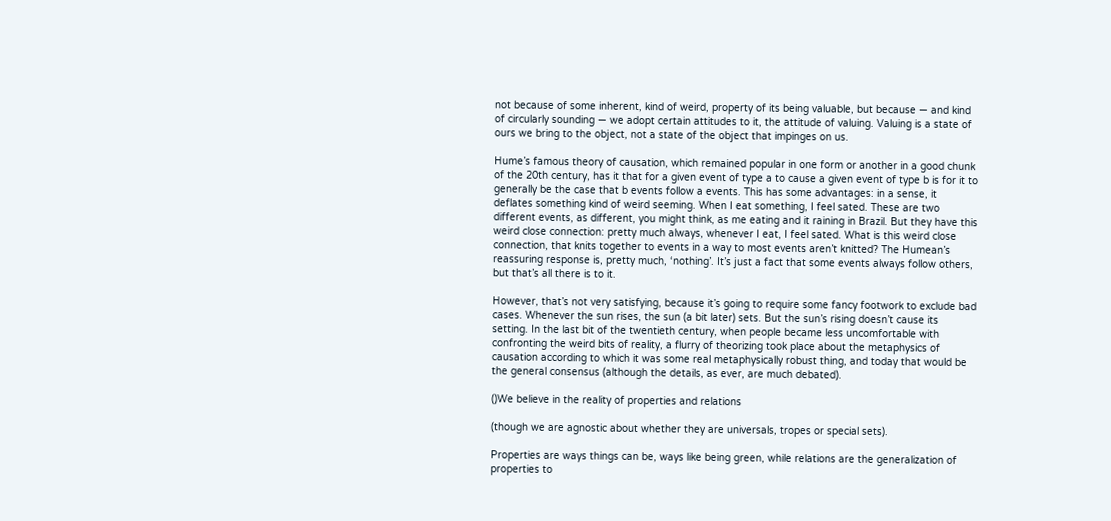not because of some inherent, kind of weird, property of its being valuable, but because — and kind of circularly sounding — we adopt certain attitudes to it, the attitude of valuing. Valuing is a state of ours we bring to the object, not a state of the object that impinges on us.

Hume’s famous theory of causation, which remained popular in one form or another in a good chunk of the 20th century, has it that for a given event of type a to cause a given event of type b is for it to generally be the case that b events follow a events. This has some advantages: in a sense, it deflates something kind of weird seeming. When I eat something, I feel sated. These are two different events, as different, you might think, as me eating and it raining in Brazil. But they have this weird close connection: pretty much always, whenever I eat, I feel sated. What is this weird close connection, that knits together to events in a way to most events aren’t knitted? The Humean’s reassuring response is, pretty much, ‘nothing’. It’s just a fact that some events always follow others, but that’s all there is to it.

However, that’s not very satisfying, because it’s going to require some fancy footwork to exclude bad cases. Whenever the sun rises, the sun (a bit later) sets. But the sun’s rising doesn’t cause its setting. In the last bit of the twentieth century, when people became less uncomfortable with confronting the weird bits of reality, a flurry of theorizing took place about the metaphysics of causation according to which it was some real metaphysically robust thing, and today that would be the general consensus (although the details, as ever, are much debated).

()We believe in the reality of properties and relations

(though we are agnostic about whether they are universals, tropes or special sets).

Properties are ways things can be, ways like being green, while relations are the generalization of properties to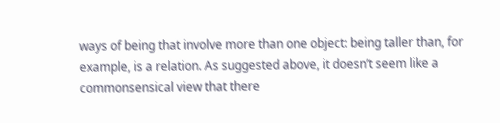ways of being that involve more than one object: being taller than, for example, is a relation. As suggested above, it doesn’t seem like a commonsensical view that there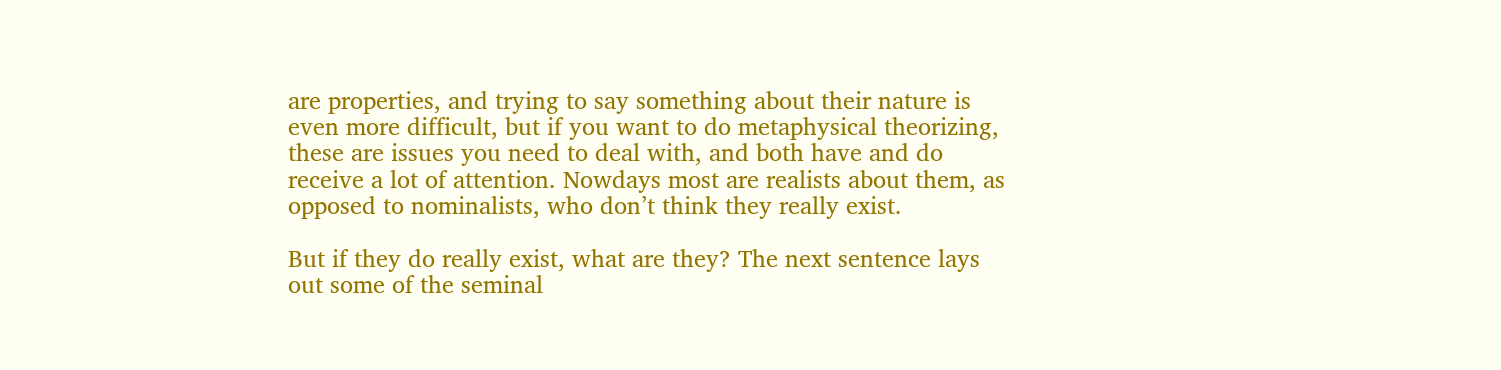are properties, and trying to say something about their nature is even more difficult, but if you want to do metaphysical theorizing, these are issues you need to deal with, and both have and do receive a lot of attention. Nowdays most are realists about them, as opposed to nominalists, who don’t think they really exist.

But if they do really exist, what are they? The next sentence lays out some of the seminal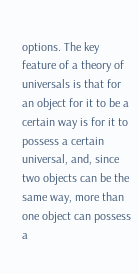options. The key feature of a theory of universals is that for an object for it to be a certain way is for it to possess a certain universal, and, since two objects can be the same way, more than one object can possess a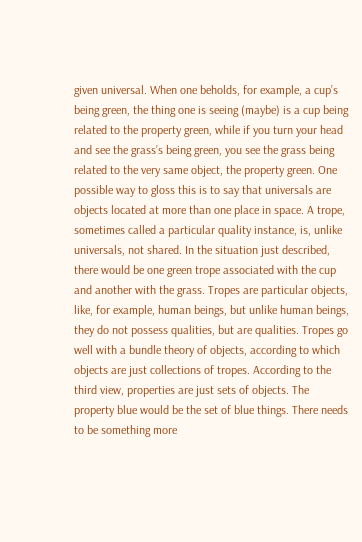given universal. When one beholds, for example, a cup’s being green, the thing one is seeing (maybe) is a cup being related to the property green, while if you turn your head and see the grass’s being green, you see the grass being related to the very same object, the property green. One possible way to gloss this is to say that universals are objects located at more than one place in space. A trope, sometimes called a particular quality instance, is, unlike universals, not shared. In the situation just described, there would be one green trope associated with the cup and another with the grass. Tropes are particular objects, like, for example, human beings, but unlike human beings, they do not possess qualities, but are qualities. Tropes go well with a bundle theory of objects, according to which objects are just collections of tropes. According to the third view, properties are just sets of objects. The property blue would be the set of blue things. There needs to be something more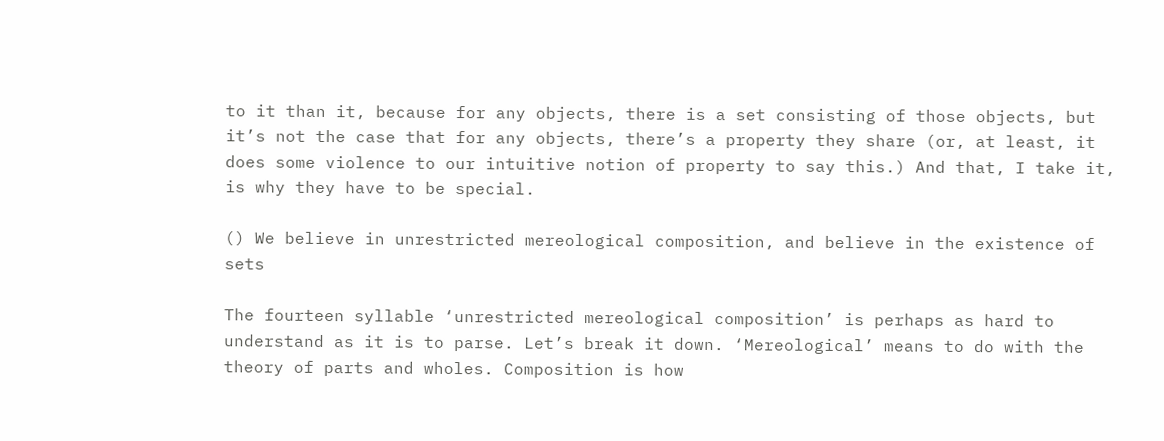to it than it, because for any objects, there is a set consisting of those objects, but it’s not the case that for any objects, there’s a property they share (or, at least, it does some violence to our intuitive notion of property to say this.) And that, I take it, is why they have to be special.

() We believe in unrestricted mereological composition, and believe in the existence of sets

The fourteen syllable ‘unrestricted mereological composition’ is perhaps as hard to understand as it is to parse. Let’s break it down. ‘Mereological’ means to do with the theory of parts and wholes. Composition is how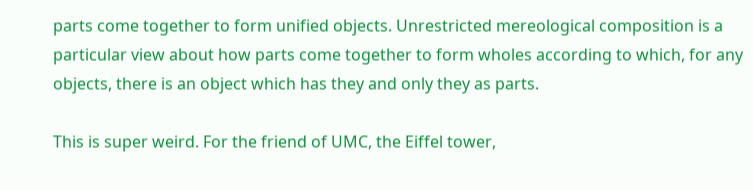parts come together to form unified objects. Unrestricted mereological composition is a particular view about how parts come together to form wholes according to which, for any objects, there is an object which has they and only they as parts.

This is super weird. For the friend of UMC, the Eiffel tower,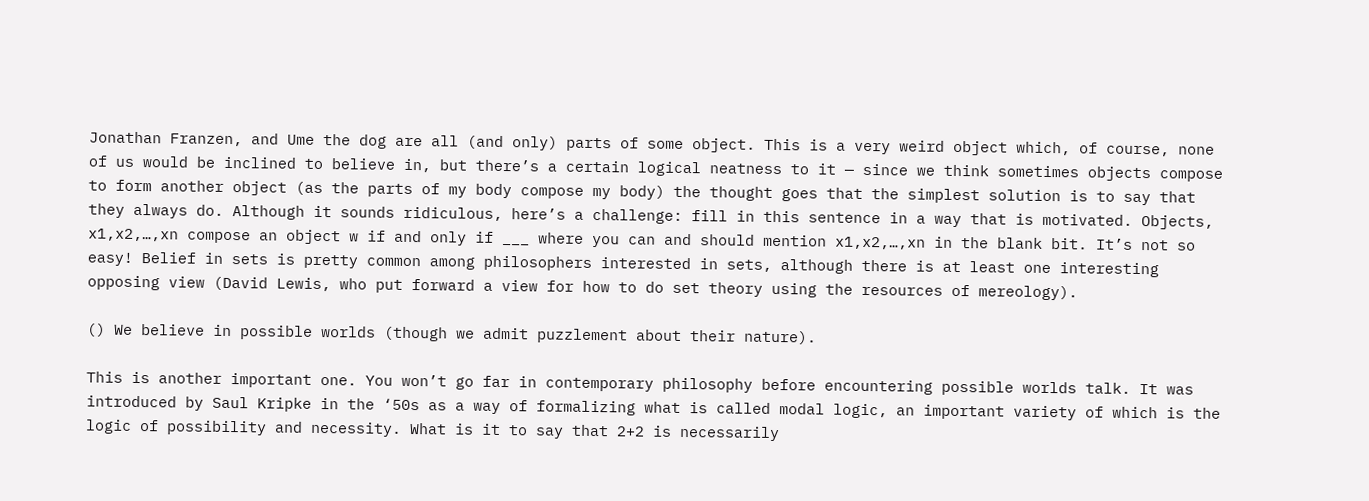Jonathan Franzen, and Ume the dog are all (and only) parts of some object. This is a very weird object which, of course, none of us would be inclined to believe in, but there’s a certain logical neatness to it — since we think sometimes objects compose to form another object (as the parts of my body compose my body) the thought goes that the simplest solution is to say that they always do. Although it sounds ridiculous, here’s a challenge: fill in this sentence in a way that is motivated. Objects, x1,x2,…,xn compose an object w if and only if ___ where you can and should mention x1,x2,…,xn in the blank bit. It’s not so easy! Belief in sets is pretty common among philosophers interested in sets, although there is at least one interesting opposing view (David Lewis, who put forward a view for how to do set theory using the resources of mereology).

() We believe in possible worlds (though we admit puzzlement about their nature).

This is another important one. You won’t go far in contemporary philosophy before encountering possible worlds talk. It was introduced by Saul Kripke in the ‘50s as a way of formalizing what is called modal logic, an important variety of which is the logic of possibility and necessity. What is it to say that 2+2 is necessarily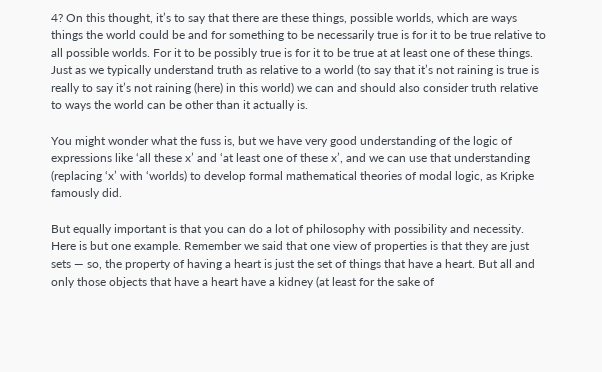4? On this thought, it’s to say that there are these things, possible worlds, which are ways things the world could be and for something to be necessarily true is for it to be true relative to all possible worlds. For it to be possibly true is for it to be true at at least one of these things. Just as we typically understand truth as relative to a world (to say that it’s not raining is true is really to say it’s not raining (here) in this world) we can and should also consider truth relative to ways the world can be other than it actually is.

You might wonder what the fuss is, but we have very good understanding of the logic of expressions like ‘all these x’ and ‘at least one of these x’, and we can use that understanding (replacing ‘x’ with ‘worlds) to develop formal mathematical theories of modal logic, as Kripke famously did.

But equally important is that you can do a lot of philosophy with possibility and necessity. Here is but one example. Remember we said that one view of properties is that they are just sets — so, the property of having a heart is just the set of things that have a heart. But all and only those objects that have a heart have a kidney (at least for the sake of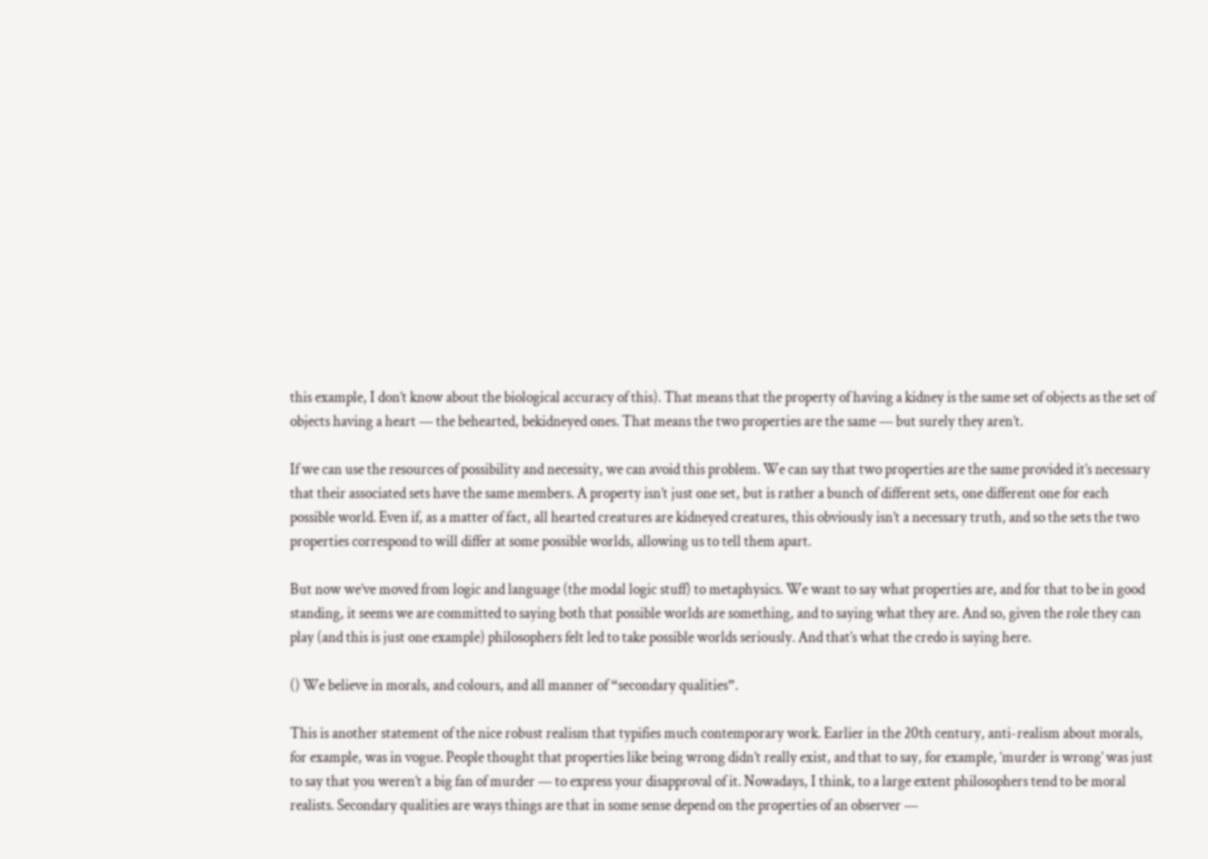this example, I don’t know about the biological accuracy of this). That means that the property of having a kidney is the same set of objects as the set of objects having a heart — the behearted, bekidneyed ones. That means the two properties are the same — but surely they aren’t.

If we can use the resources of possibility and necessity, we can avoid this problem. We can say that two properties are the same provided it’s necessary that their associated sets have the same members. A property isn’t just one set, but is rather a bunch of different sets, one different one for each possible world. Even if, as a matter of fact, all hearted creatures are kidneyed creatures, this obviously isn’t a necessary truth, and so the sets the two properties correspond to will differ at some possible worlds, allowing us to tell them apart.

But now we’ve moved from logic and language (the modal logic stuff) to metaphysics. We want to say what properties are, and for that to be in good standing, it seems we are committed to saying both that possible worlds are something, and to saying what they are. And so, given the role they can play (and this is just one example) philosophers felt led to take possible worlds seriously. And that’s what the credo is saying here.

() We believe in morals, and colours, and all manner of “secondary qualities”.

This is another statement of the nice robust realism that typifies much contemporary work. Earlier in the 20th century, anti-realism about morals, for example, was in vogue. People thought that properties like being wrong didn’t really exist, and that to say, for example, ‘murder is wrong’ was just to say that you weren’t a big fan of murder — to express your disapproval of it. Nowadays, I think, to a large extent philosophers tend to be moral realists. Secondary qualities are ways things are that in some sense depend on the properties of an observer —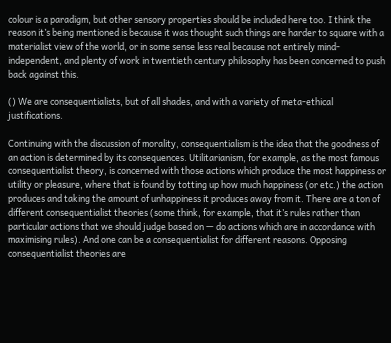colour is a paradigm, but other sensory properties should be included here too. I think the reason it’s being mentioned is because it was thought such things are harder to square with a materialist view of the world, or in some sense less real because not entirely mind-independent, and plenty of work in twentieth century philosophy has been concerned to push back against this.

() We are consequentialists, but of all shades, and with a variety of meta-ethical justifications.

Continuing with the discussion of morality, consequentialism is the idea that the goodness of an action is determined by its consequences. Utilitarianism, for example, as the most famous consequentialist theory, is concerned with those actions which produce the most happiness or utility or pleasure, where that is found by totting up how much happiness (or etc.) the action produces and taking the amount of unhappiness it produces away from it. There are a ton of different consequentialist theories (some think, for example, that it’s rules rather than particular actions that we should judge based on — do actions which are in accordance with maximising rules). And one can be a consequentialist for different reasons. Opposing consequentialist theories are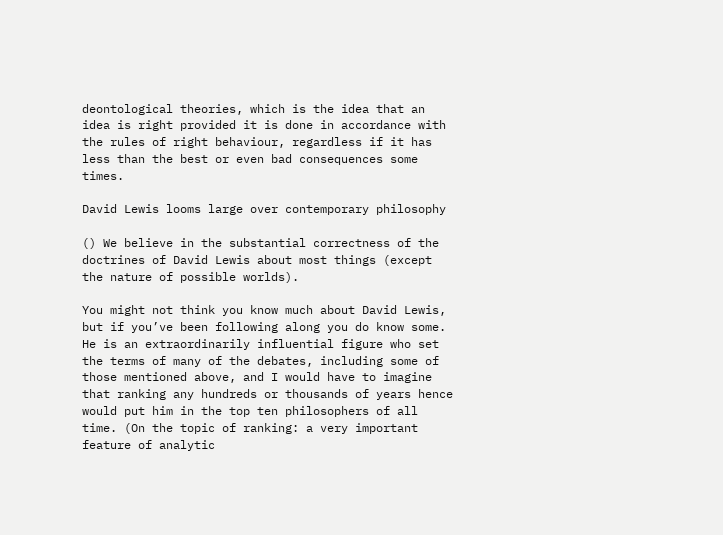deontological theories, which is the idea that an idea is right provided it is done in accordance with the rules of right behaviour, regardless if it has less than the best or even bad consequences some times.

David Lewis looms large over contemporary philosophy

() We believe in the substantial correctness of the doctrines of David Lewis about most things (except the nature of possible worlds).

You might not think you know much about David Lewis, but if you’ve been following along you do know some. He is an extraordinarily influential figure who set the terms of many of the debates, including some of those mentioned above, and I would have to imagine that ranking any hundreds or thousands of years hence would put him in the top ten philosophers of all time. (On the topic of ranking: a very important feature of analytic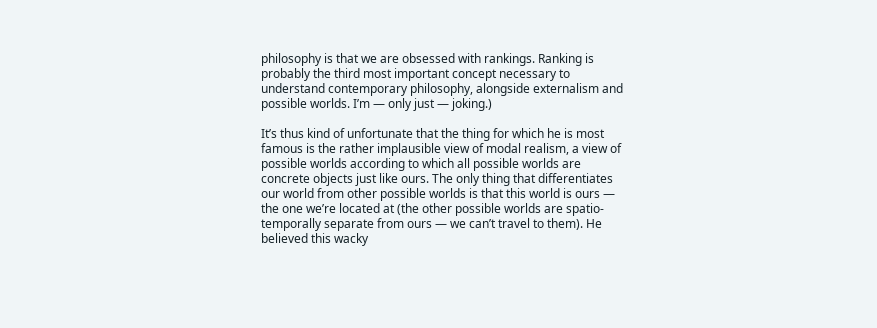philosophy is that we are obsessed with rankings. Ranking is probably the third most important concept necessary to understand contemporary philosophy, alongside externalism and possible worlds. I’m — only just — joking.)

It’s thus kind of unfortunate that the thing for which he is most famous is the rather implausible view of modal realism, a view of possible worlds according to which all possible worlds are concrete objects just like ours. The only thing that differentiates our world from other possible worlds is that this world is ours — the one we’re located at (the other possible worlds are spatio-temporally separate from ours — we can’t travel to them). He believed this wacky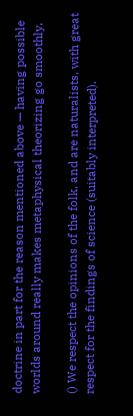doctrine in part for the reason mentioned above — having possible worlds around really makes metaphysical theorizing go smoothly.

() We respect the opinions of the folk, and are naturalists, with great respect for the findings of science (suitably interpreted).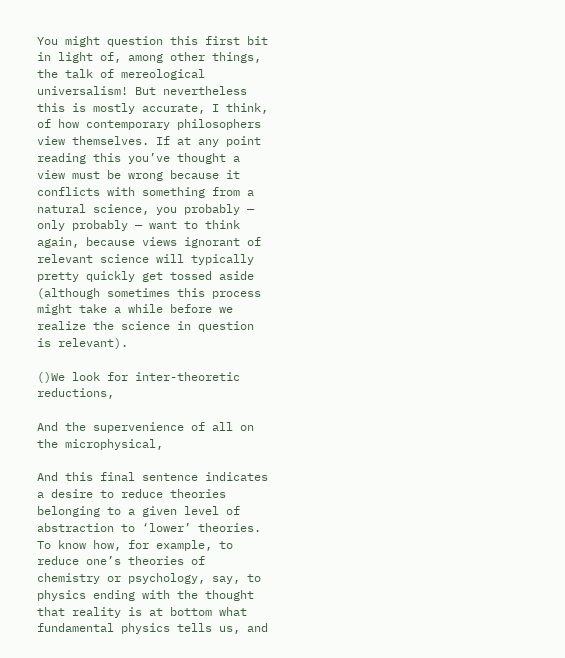You might question this first bit in light of, among other things, the talk of mereological universalism! But nevertheless this is mostly accurate, I think, of how contemporary philosophers view themselves. If at any point reading this you’ve thought a view must be wrong because it conflicts with something from a natural science, you probably — only probably — want to think again, because views ignorant of relevant science will typically pretty quickly get tossed aside (although sometimes this process might take a while before we realize the science in question is relevant).

()We look for inter-theoretic reductions,

And the supervenience of all on the microphysical,

And this final sentence indicates a desire to reduce theories belonging to a given level of abstraction to ‘lower’ theories. To know how, for example, to reduce one’s theories of chemistry or psychology, say, to physics ending with the thought that reality is at bottom what fundamental physics tells us, and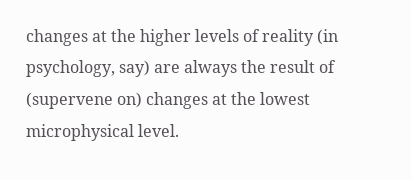changes at the higher levels of reality (in psychology, say) are always the result of (supervene on) changes at the lowest microphysical level.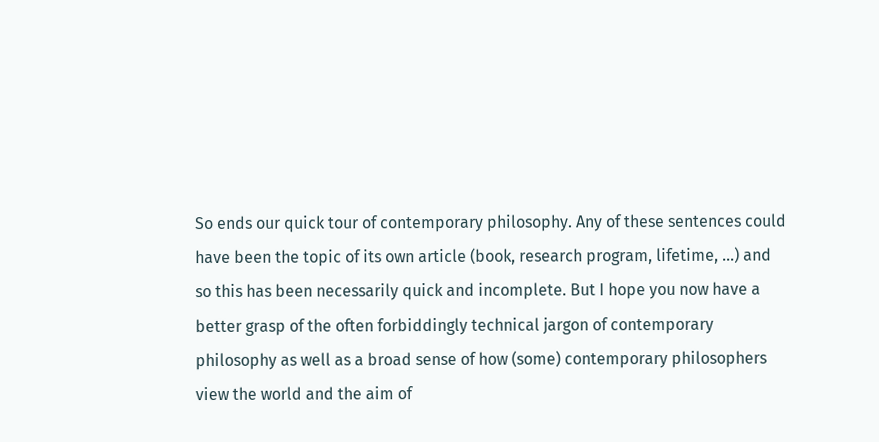So ends our quick tour of contemporary philosophy. Any of these sentences could have been the topic of its own article (book, research program, lifetime, …) and so this has been necessarily quick and incomplete. But I hope you now have a better grasp of the often forbiddingly technical jargon of contemporary philosophy as well as a broad sense of how (some) contemporary philosophers view the world and the aim of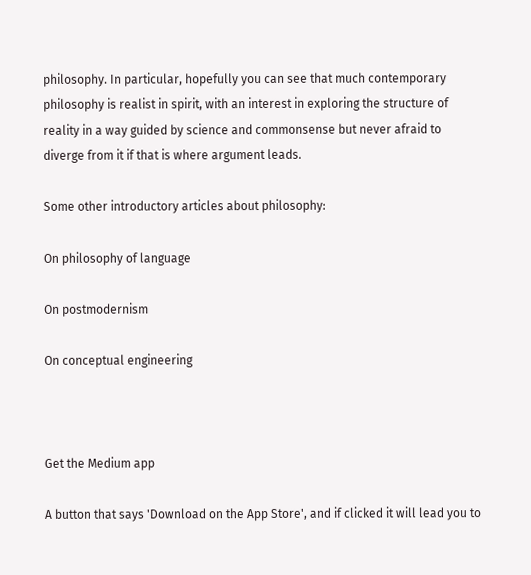philosophy. In particular, hopefully you can see that much contemporary philosophy is realist in spirit, with an interest in exploring the structure of reality in a way guided by science and commonsense but never afraid to diverge from it if that is where argument leads.

Some other introductory articles about philosophy:

On philosophy of language

On postmodernism

On conceptual engineering



Get the Medium app

A button that says 'Download on the App Store', and if clicked it will lead you to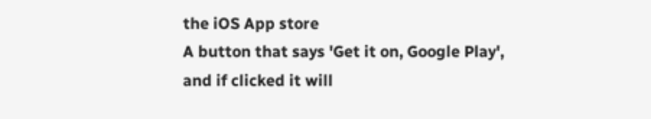the iOS App store
A button that says 'Get it on, Google Play', and if clicked it will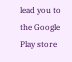lead you to the Google Play store